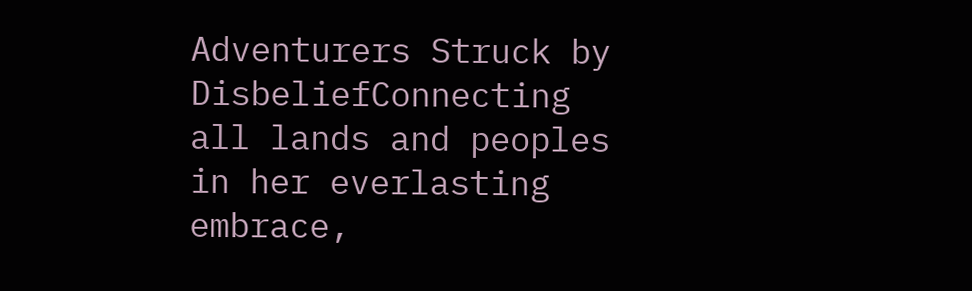Adventurers Struck by DisbeliefConnecting all lands and peoples in her everlasting embrace,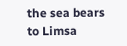the sea bears to Limsa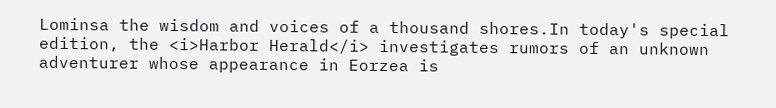Lominsa the wisdom and voices of a thousand shores.In today's special edition, the <i>Harbor Herald</i> investigates rumors of an unknown adventurer whose appearance in Eorzea is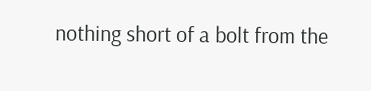nothing short of a bolt from the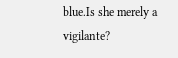blue.Is she merely a vigilante?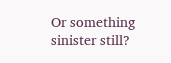Or something sinister still?